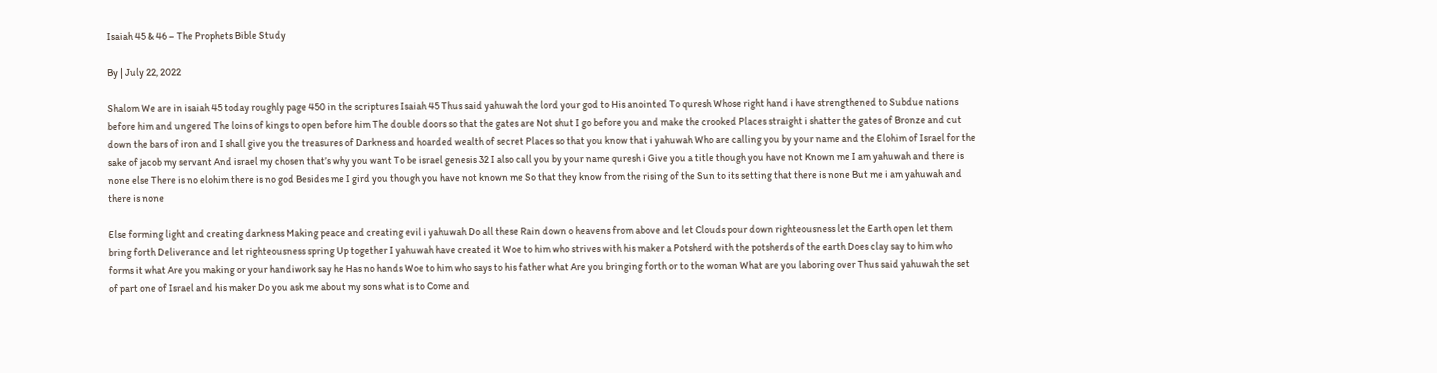Isaiah 45 & 46 – The Prophets Bible Study

By | July 22, 2022

Shalom We are in isaiah 45 today roughly page 450 in the scriptures Isaiah 45 Thus said yahuwah the lord your god to His anointed To quresh Whose right hand i have strengthened to Subdue nations before him and ungered The loins of kings to open before him The double doors so that the gates are Not shut I go before you and make the crooked Places straight i shatter the gates of Bronze and cut down the bars of iron and I shall give you the treasures of Darkness and hoarded wealth of secret Places so that you know that i yahuwah Who are calling you by your name and the Elohim of Israel for the sake of jacob my servant And israel my chosen that’s why you want To be israel genesis 32 I also call you by your name quresh i Give you a title though you have not Known me I am yahuwah and there is none else There is no elohim there is no god Besides me I gird you though you have not known me So that they know from the rising of the Sun to its setting that there is none But me i am yahuwah and there is none

Else forming light and creating darkness Making peace and creating evil i yahuwah Do all these Rain down o heavens from above and let Clouds pour down righteousness let the Earth open let them bring forth Deliverance and let righteousness spring Up together I yahuwah have created it Woe to him who strives with his maker a Potsherd with the potsherds of the earth Does clay say to him who forms it what Are you making or your handiwork say he Has no hands Woe to him who says to his father what Are you bringing forth or to the woman What are you laboring over Thus said yahuwah the set of part one of Israel and his maker Do you ask me about my sons what is to Come and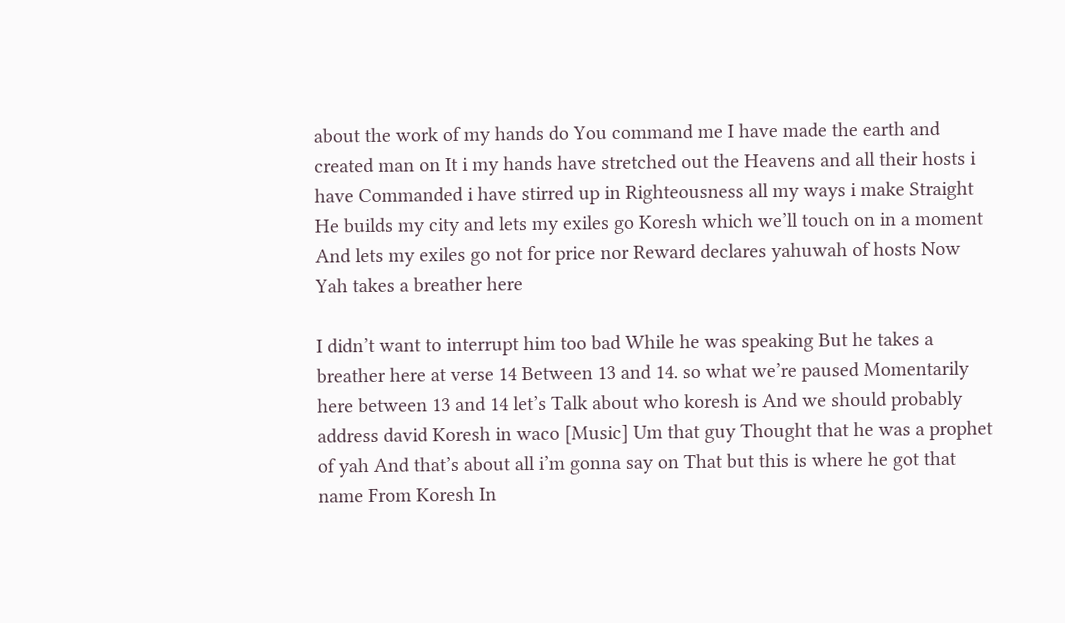about the work of my hands do You command me I have made the earth and created man on It i my hands have stretched out the Heavens and all their hosts i have Commanded i have stirred up in Righteousness all my ways i make Straight He builds my city and lets my exiles go Koresh which we’ll touch on in a moment And lets my exiles go not for price nor Reward declares yahuwah of hosts Now Yah takes a breather here

I didn’t want to interrupt him too bad While he was speaking But he takes a breather here at verse 14 Between 13 and 14. so what we’re paused Momentarily here between 13 and 14 let’s Talk about who koresh is And we should probably address david Koresh in waco [Music] Um that guy Thought that he was a prophet of yah And that’s about all i’m gonna say on That but this is where he got that name From Koresh In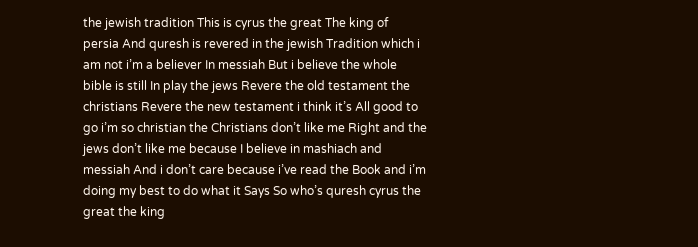the jewish tradition This is cyrus the great The king of persia And quresh is revered in the jewish Tradition which i am not i’m a believer In messiah But i believe the whole bible is still In play the jews Revere the old testament the christians Revere the new testament i think it’s All good to go i’m so christian the Christians don’t like me Right and the jews don’t like me because I believe in mashiach and messiah And i don’t care because i’ve read the Book and i’m doing my best to do what it Says So who’s quresh cyrus the great the king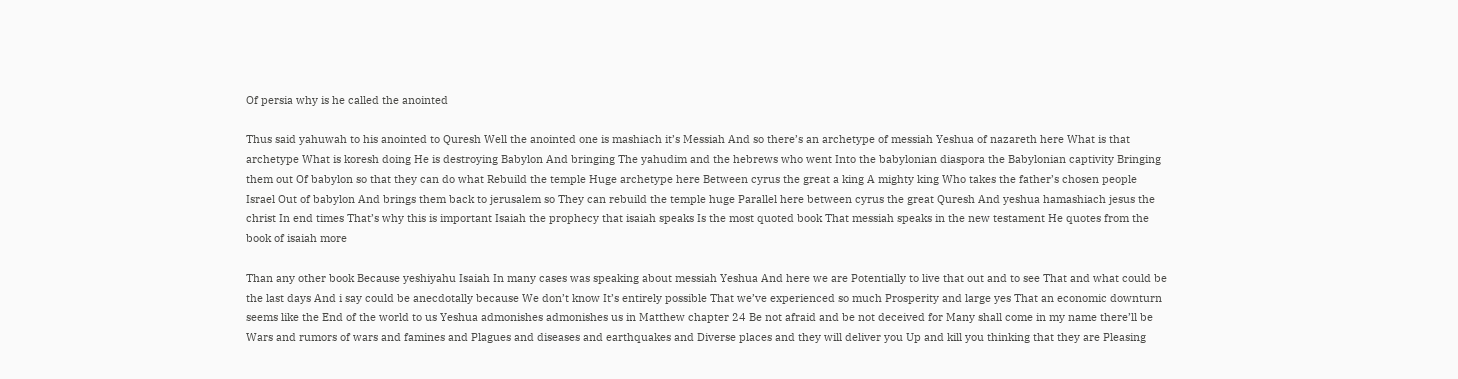Of persia why is he called the anointed

Thus said yahuwah to his anointed to Quresh Well the anointed one is mashiach it’s Messiah And so there’s an archetype of messiah Yeshua of nazareth here What is that archetype What is koresh doing He is destroying Babylon And bringing The yahudim and the hebrews who went Into the babylonian diaspora the Babylonian captivity Bringing them out Of babylon so that they can do what Rebuild the temple Huge archetype here Between cyrus the great a king A mighty king Who takes the father’s chosen people Israel Out of babylon And brings them back to jerusalem so They can rebuild the temple huge Parallel here between cyrus the great Quresh And yeshua hamashiach jesus the christ In end times That’s why this is important Isaiah the prophecy that isaiah speaks Is the most quoted book That messiah speaks in the new testament He quotes from the book of isaiah more

Than any other book Because yeshiyahu Isaiah In many cases was speaking about messiah Yeshua And here we are Potentially to live that out and to see That and what could be the last days And i say could be anecdotally because We don’t know It’s entirely possible That we’ve experienced so much Prosperity and large yes That an economic downturn seems like the End of the world to us Yeshua admonishes admonishes us in Matthew chapter 24 Be not afraid and be not deceived for Many shall come in my name there’ll be Wars and rumors of wars and famines and Plagues and diseases and earthquakes and Diverse places and they will deliver you Up and kill you thinking that they are Pleasing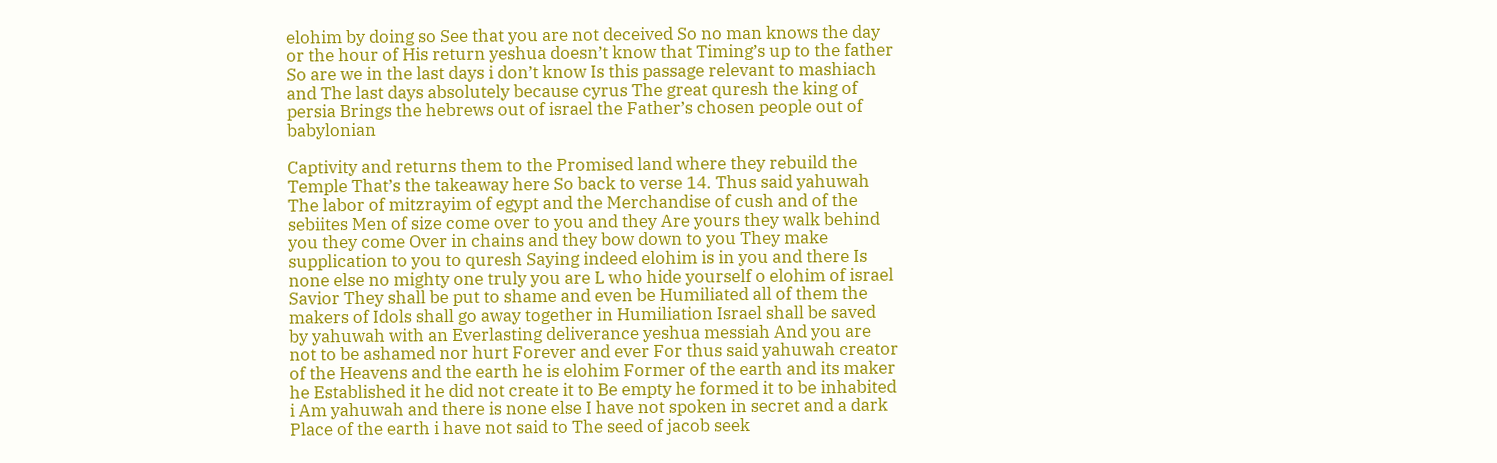elohim by doing so See that you are not deceived So no man knows the day or the hour of His return yeshua doesn’t know that Timing’s up to the father So are we in the last days i don’t know Is this passage relevant to mashiach and The last days absolutely because cyrus The great quresh the king of persia Brings the hebrews out of israel the Father’s chosen people out of babylonian

Captivity and returns them to the Promised land where they rebuild the Temple That’s the takeaway here So back to verse 14. Thus said yahuwah The labor of mitzrayim of egypt and the Merchandise of cush and of the sebiites Men of size come over to you and they Are yours they walk behind you they come Over in chains and they bow down to you They make supplication to you to quresh Saying indeed elohim is in you and there Is none else no mighty one truly you are L who hide yourself o elohim of israel Savior They shall be put to shame and even be Humiliated all of them the makers of Idols shall go away together in Humiliation Israel shall be saved by yahuwah with an Everlasting deliverance yeshua messiah And you are not to be ashamed nor hurt Forever and ever For thus said yahuwah creator of the Heavens and the earth he is elohim Former of the earth and its maker he Established it he did not create it to Be empty he formed it to be inhabited i Am yahuwah and there is none else I have not spoken in secret and a dark Place of the earth i have not said to The seed of jacob seek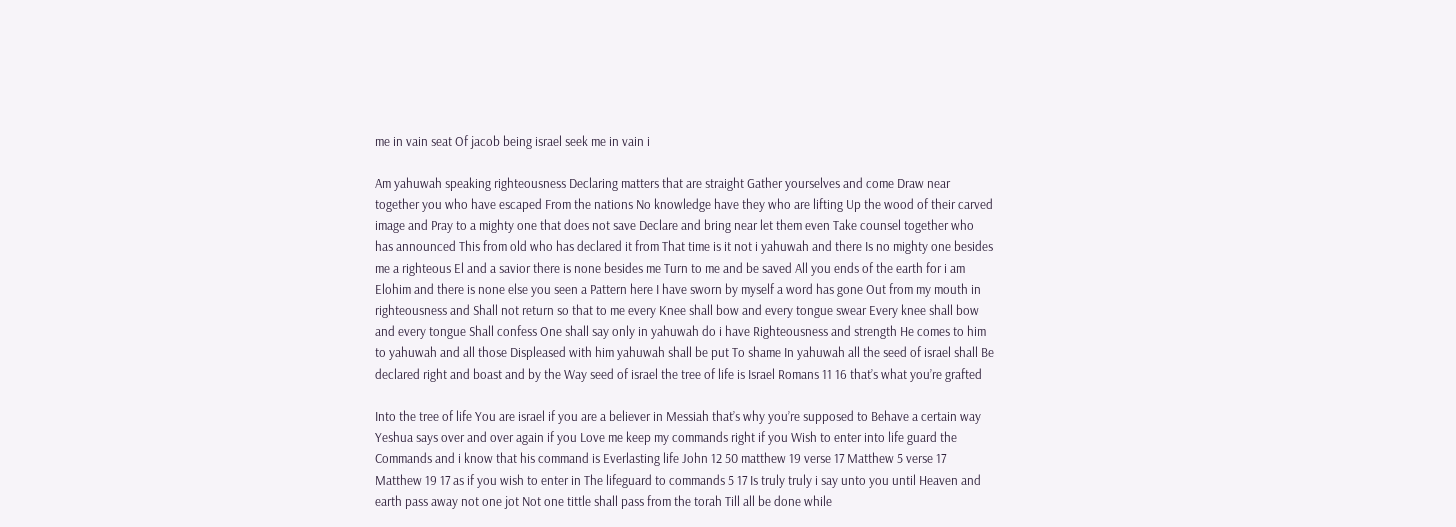me in vain seat Of jacob being israel seek me in vain i

Am yahuwah speaking righteousness Declaring matters that are straight Gather yourselves and come Draw near together you who have escaped From the nations No knowledge have they who are lifting Up the wood of their carved image and Pray to a mighty one that does not save Declare and bring near let them even Take counsel together who has announced This from old who has declared it from That time is it not i yahuwah and there Is no mighty one besides me a righteous El and a savior there is none besides me Turn to me and be saved All you ends of the earth for i am Elohim and there is none else you seen a Pattern here I have sworn by myself a word has gone Out from my mouth in righteousness and Shall not return so that to me every Knee shall bow and every tongue swear Every knee shall bow and every tongue Shall confess One shall say only in yahuwah do i have Righteousness and strength He comes to him to yahuwah and all those Displeased with him yahuwah shall be put To shame In yahuwah all the seed of israel shall Be declared right and boast and by the Way seed of israel the tree of life is Israel Romans 11 16 that’s what you’re grafted

Into the tree of life You are israel if you are a believer in Messiah that’s why you’re supposed to Behave a certain way Yeshua says over and over again if you Love me keep my commands right if you Wish to enter into life guard the Commands and i know that his command is Everlasting life John 12 50 matthew 19 verse 17 Matthew 5 verse 17 Matthew 19 17 as if you wish to enter in The lifeguard to commands 5 17 Is truly truly i say unto you until Heaven and earth pass away not one jot Not one tittle shall pass from the torah Till all be done while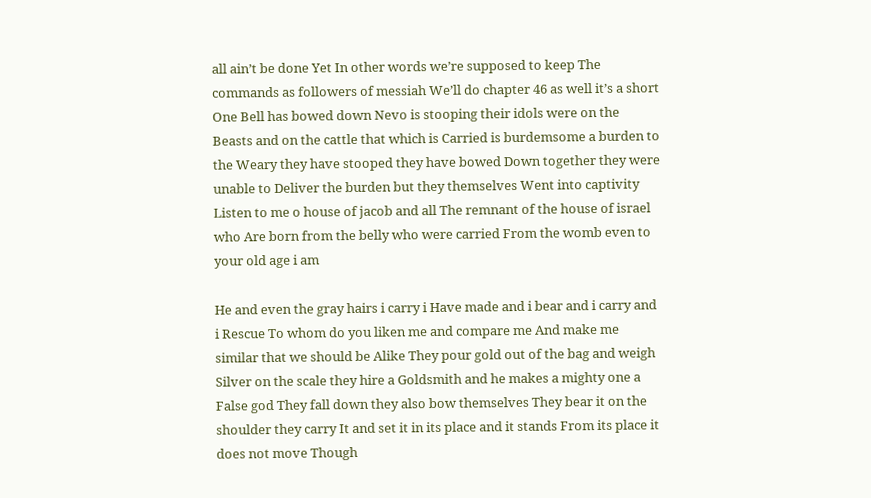all ain’t be done Yet In other words we’re supposed to keep The commands as followers of messiah We’ll do chapter 46 as well it’s a short One Bell has bowed down Nevo is stooping their idols were on the Beasts and on the cattle that which is Carried is burdemsome a burden to the Weary they have stooped they have bowed Down together they were unable to Deliver the burden but they themselves Went into captivity Listen to me o house of jacob and all The remnant of the house of israel who Are born from the belly who were carried From the womb even to your old age i am

He and even the gray hairs i carry i Have made and i bear and i carry and i Rescue To whom do you liken me and compare me And make me similar that we should be Alike They pour gold out of the bag and weigh Silver on the scale they hire a Goldsmith and he makes a mighty one a False god They fall down they also bow themselves They bear it on the shoulder they carry It and set it in its place and it stands From its place it does not move Though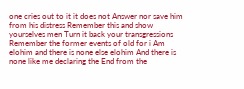one cries out to it it does not Answer nor save him from his distress Remember this and show yourselves men Turn it back your transgressions Remember the former events of old for i Am elohim and there is none else elohim And there is none like me declaring the End from the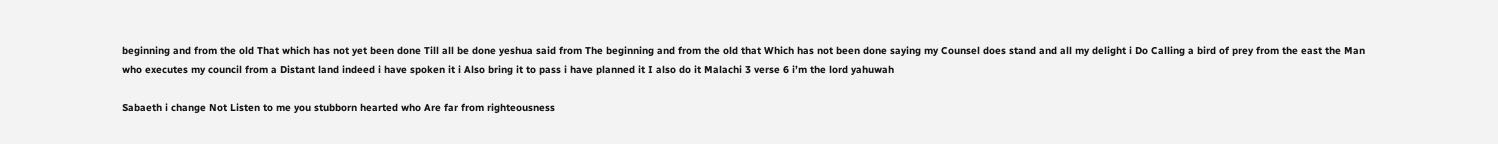beginning and from the old That which has not yet been done Till all be done yeshua said from The beginning and from the old that Which has not been done saying my Counsel does stand and all my delight i Do Calling a bird of prey from the east the Man who executes my council from a Distant land indeed i have spoken it i Also bring it to pass i have planned it I also do it Malachi 3 verse 6 i’m the lord yahuwah

Sabaeth i change Not Listen to me you stubborn hearted who Are far from righteousness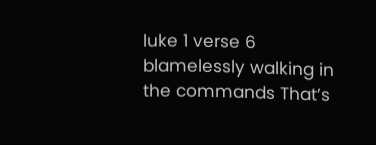luke 1 verse 6 blamelessly walking in the commands That’s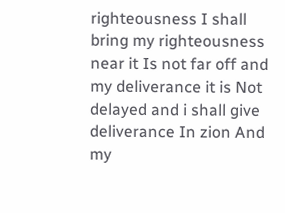righteousness I shall bring my righteousness near it Is not far off and my deliverance it is Not delayed and i shall give deliverance In zion And my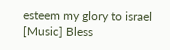esteem my glory to israel [Music] Bless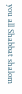you all Shabbat shalom